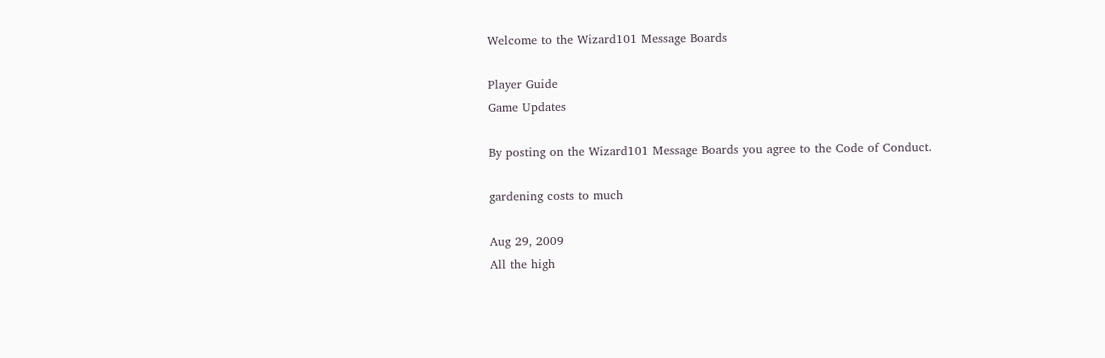Welcome to the Wizard101 Message Boards

Player Guide
Game Updates

By posting on the Wizard101 Message Boards you agree to the Code of Conduct.

gardening costs to much

Aug 29, 2009
All the high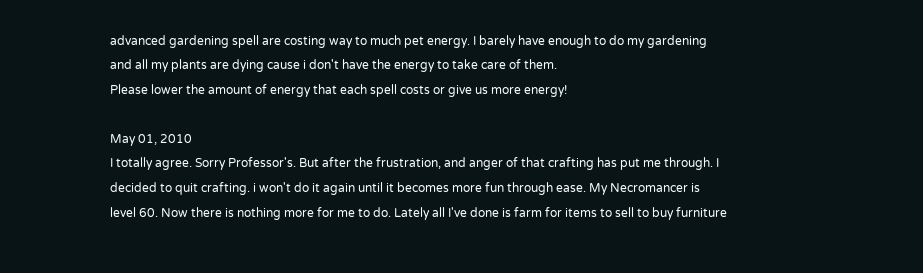advanced gardening spell are costing way to much pet energy. I barely have enough to do my gardening and all my plants are dying cause i don't have the energy to take care of them.
Please lower the amount of energy that each spell costs or give us more energy!

May 01, 2010
I totally agree. Sorry Professor's. But after the frustration, and anger of that crafting has put me through. I decided to quit crafting. i won't do it again until it becomes more fun through ease. My Necromancer is level 60. Now there is nothing more for me to do. Lately all I've done is farm for items to sell to buy furniture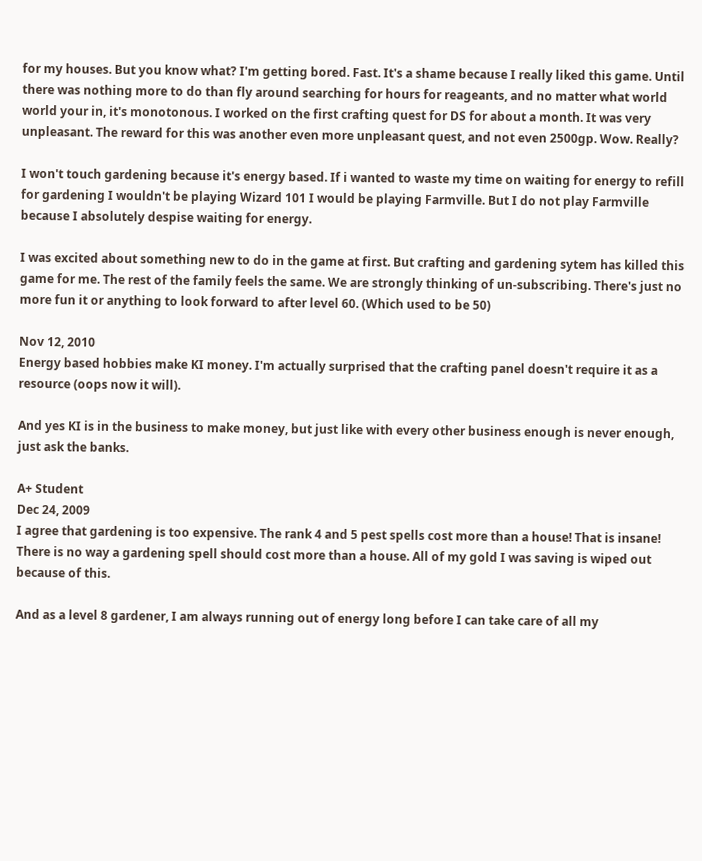for my houses. But you know what? I'm getting bored. Fast. It's a shame because I really liked this game. Until there was nothing more to do than fly around searching for hours for reageants, and no matter what world world your in, it's monotonous. I worked on the first crafting quest for DS for about a month. It was very unpleasant. The reward for this was another even more unpleasant quest, and not even 2500gp. Wow. Really?

I won't touch gardening because it's energy based. If i wanted to waste my time on waiting for energy to refill for gardening I wouldn't be playing Wizard 101 I would be playing Farmville. But I do not play Farmville because I absolutely despise waiting for energy.

I was excited about something new to do in the game at first. But crafting and gardening sytem has killed this game for me. The rest of the family feels the same. We are strongly thinking of un-subscribing. There's just no more fun it or anything to look forward to after level 60. (Which used to be 50)

Nov 12, 2010
Energy based hobbies make KI money. I'm actually surprised that the crafting panel doesn't require it as a resource (oops now it will).

And yes KI is in the business to make money, but just like with every other business enough is never enough, just ask the banks.

A+ Student
Dec 24, 2009
I agree that gardening is too expensive. The rank 4 and 5 pest spells cost more than a house! That is insane! There is no way a gardening spell should cost more than a house. All of my gold I was saving is wiped out because of this.

And as a level 8 gardener, I am always running out of energy long before I can take care of all my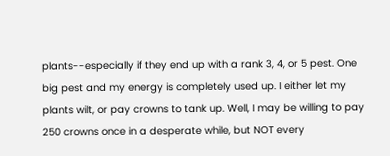plants--especially if they end up with a rank 3, 4, or 5 pest. One big pest and my energy is completely used up. I either let my plants wilt, or pay crowns to tank up. Well, I may be willing to pay 250 crowns once in a desperate while, but NOT every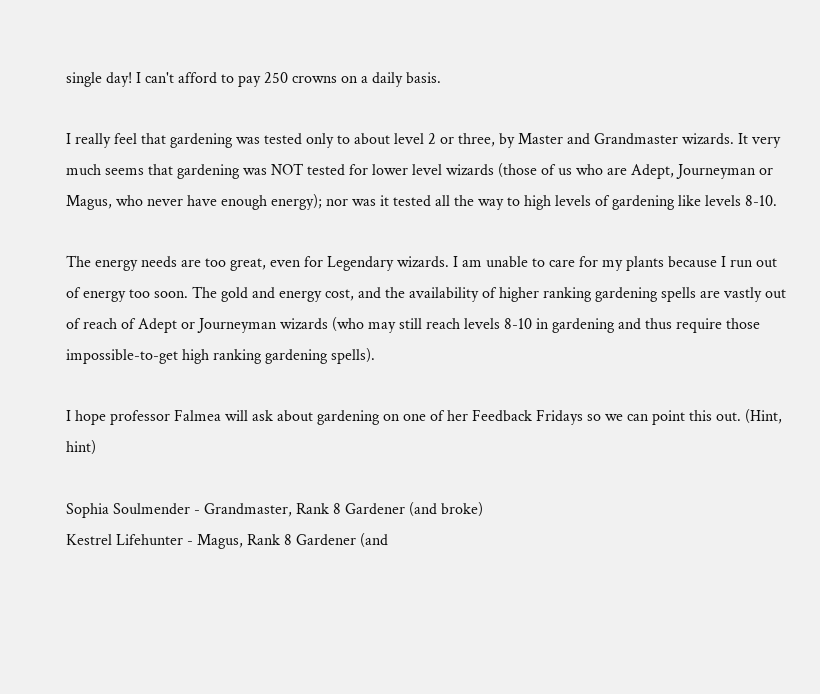single day! I can't afford to pay 250 crowns on a daily basis.

I really feel that gardening was tested only to about level 2 or three, by Master and Grandmaster wizards. It very much seems that gardening was NOT tested for lower level wizards (those of us who are Adept, Journeyman or Magus, who never have enough energy); nor was it tested all the way to high levels of gardening like levels 8-10.

The energy needs are too great, even for Legendary wizards. I am unable to care for my plants because I run out of energy too soon. The gold and energy cost, and the availability of higher ranking gardening spells are vastly out of reach of Adept or Journeyman wizards (who may still reach levels 8-10 in gardening and thus require those impossible-to-get high ranking gardening spells).

I hope professor Falmea will ask about gardening on one of her Feedback Fridays so we can point this out. (Hint, hint)

Sophia Soulmender - Grandmaster, Rank 8 Gardener (and broke)
Kestrel Lifehunter - Magus, Rank 8 Gardener (and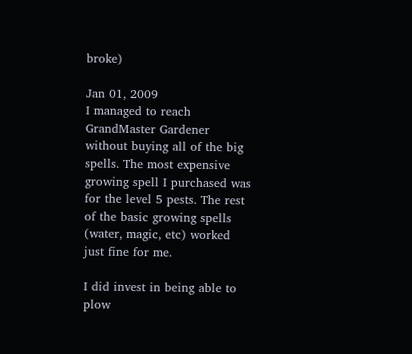broke)

Jan 01, 2009
I managed to reach GrandMaster Gardener without buying all of the big spells. The most expensive growing spell I purchased was for the level 5 pests. The rest of the basic growing spells (water, magic, etc) worked just fine for me.

I did invest in being able to plow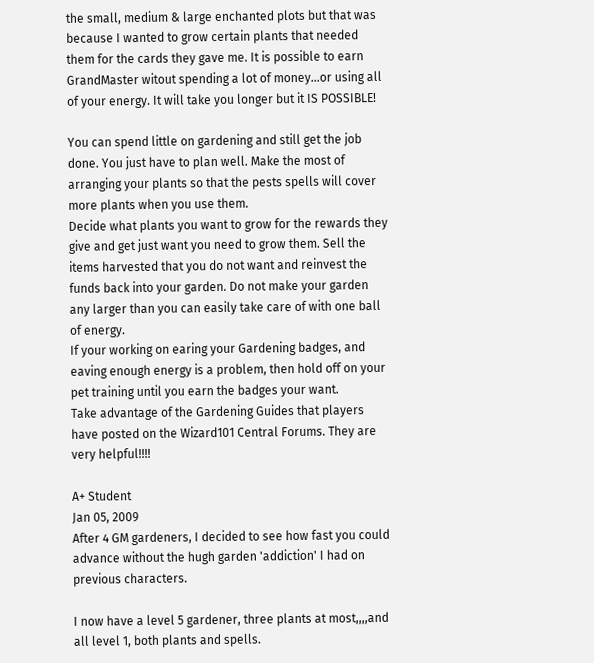the small, medium & large enchanted plots but that was because I wanted to grow certain plants that needed them for the cards they gave me. It is possible to earn GrandMaster witout spending a lot of money...or using all of your energy. It will take you longer but it IS POSSIBLE!

You can spend little on gardening and still get the job done. You just have to plan well. Make the most of arranging your plants so that the pests spells will cover more plants when you use them.
Decide what plants you want to grow for the rewards they give and get just want you need to grow them. Sell the items harvested that you do not want and reinvest the funds back into your garden. Do not make your garden any larger than you can easily take care of with one ball of energy.
If your working on earing your Gardening badges, and eaving enough energy is a problem, then hold off on your pet training until you earn the badges your want.
Take advantage of the Gardening Guides that players have posted on the Wizard101 Central Forums. They are very helpful!!!!

A+ Student
Jan 05, 2009
After 4 GM gardeners, I decided to see how fast you could advance without the hugh garden 'addiction' I had on previous characters.

I now have a level 5 gardener, three plants at most,,,,and all level 1, both plants and spells.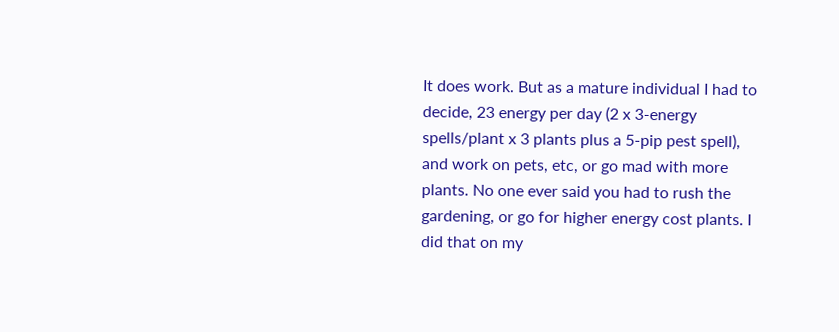It does work. But as a mature individual I had to decide, 23 energy per day (2 x 3-energy spells/plant x 3 plants plus a 5-pip pest spell), and work on pets, etc, or go mad with more plants. No one ever said you had to rush the gardening, or go for higher energy cost plants. I did that on my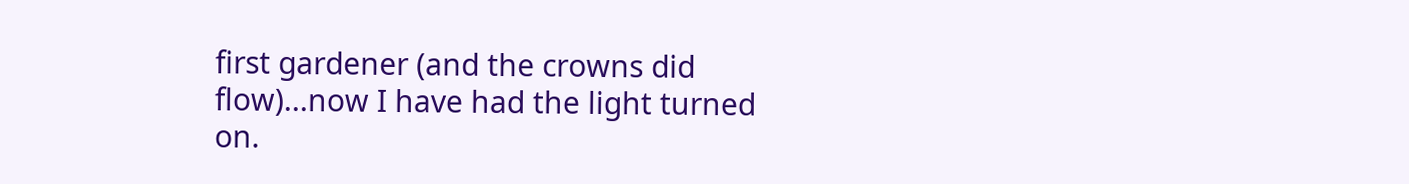first gardener (and the crowns did flow)...now I have had the light turned on.